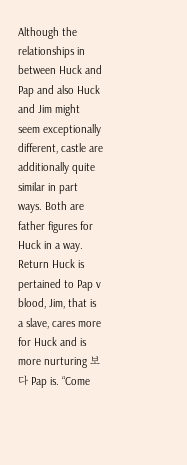Although the relationships in between Huck and Pap and also Huck and Jim might seem exceptionally different, castle are additionally quite similar in part ways. Both are father figures for Huck in a way. Return Huck is pertained to Pap v blood, Jim, that is a slave, cares more for Huck and is more nurturing 보다 Pap is. “Come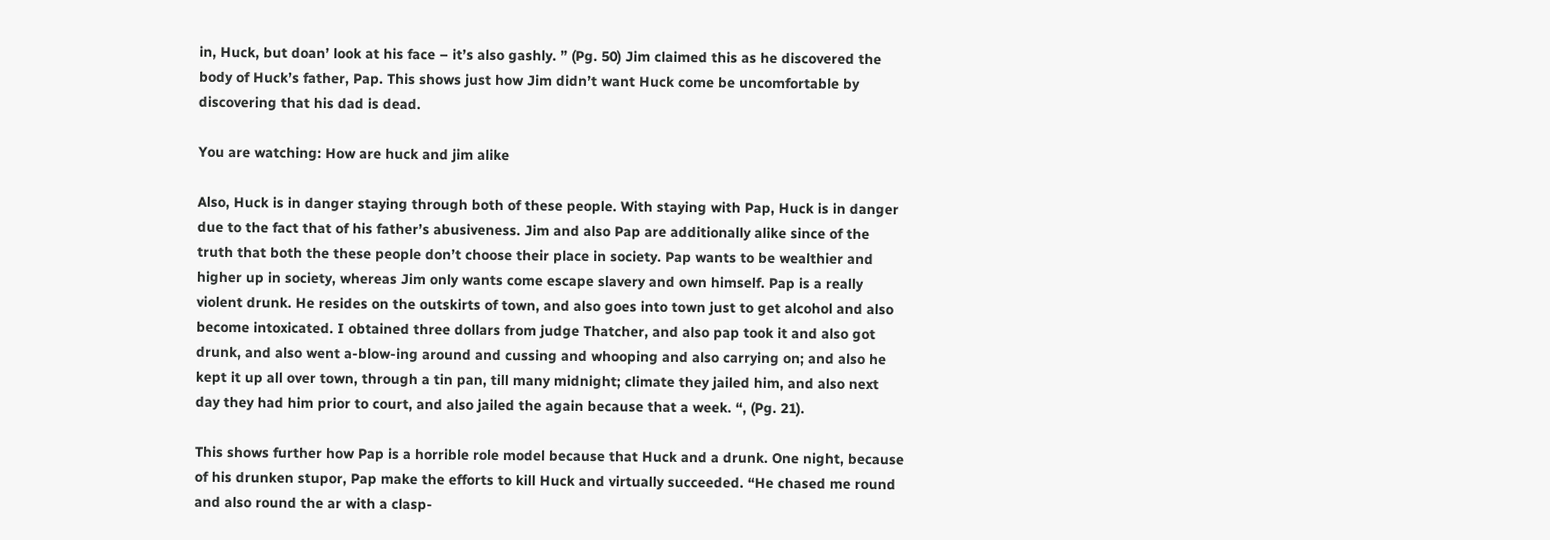in, Huck, but doan’ look at his face – it’s also gashly. ” (Pg. 50) Jim claimed this as he discovered the body of Huck’s father, Pap. This shows just how Jim didn’t want Huck come be uncomfortable by discovering that his dad is dead.

You are watching: How are huck and jim alike

Also, Huck is in danger staying through both of these people. With staying with Pap, Huck is in danger due to the fact that of his father’s abusiveness. Jim and also Pap are additionally alike since of the truth that both the these people don’t choose their place in society. Pap wants to be wealthier and higher up in society, whereas Jim only wants come escape slavery and own himself. Pap is a really violent drunk. He resides on the outskirts of town, and also goes into town just to get alcohol and also become intoxicated. I obtained three dollars from judge Thatcher, and also pap took it and also got drunk, and also went a-blow-ing around and cussing and whooping and also carrying on; and also he kept it up all over town, through a tin pan, till many midnight; climate they jailed him, and also next day they had him prior to court, and also jailed the again because that a week. “, (Pg. 21).

This shows further how Pap is a horrible role model because that Huck and a drunk. One night, because of his drunken stupor, Pap make the efforts to kill Huck and virtually succeeded. “He chased me round and also round the ar with a clasp-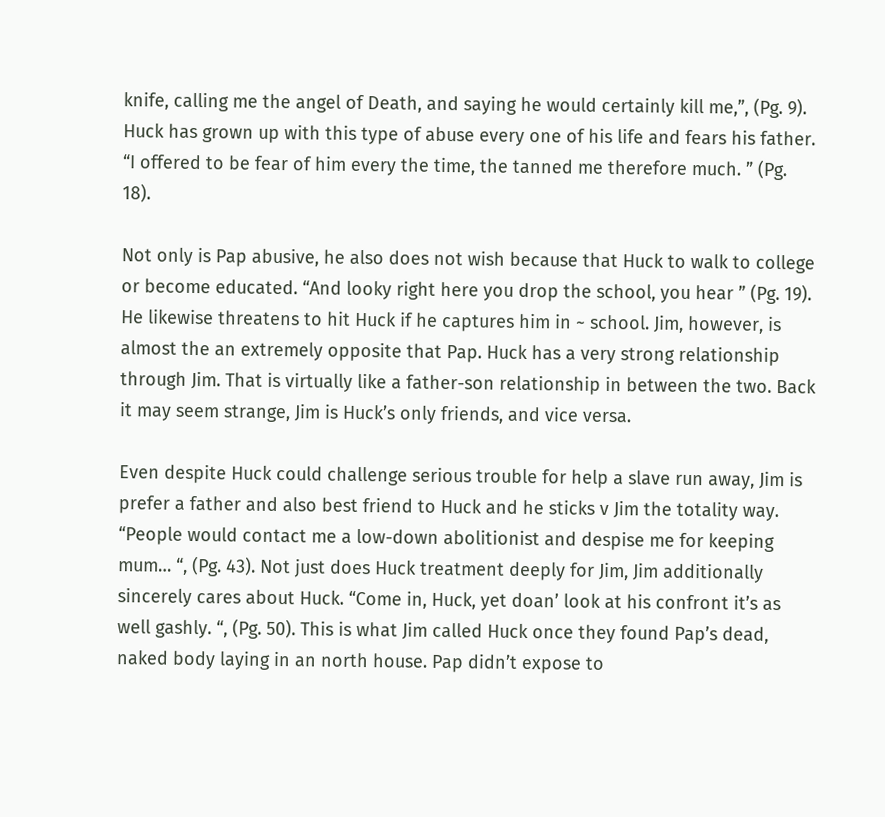knife, calling me the angel of Death, and saying he would certainly kill me,”, (Pg. 9). Huck has grown up with this type of abuse every one of his life and fears his father. “I offered to be fear of him every the time, the tanned me therefore much. ” (Pg. 18).

Not only is Pap abusive, he also does not wish because that Huck to walk to college or become educated. “And looky right here you drop the school, you hear ” (Pg. 19). He likewise threatens to hit Huck if he captures him in ~ school. Jim, however, is almost the an extremely opposite that Pap. Huck has a very strong relationship through Jim. That is virtually like a father-son relationship in between the two. Back it may seem strange, Jim is Huck’s only friends, and vice versa.

Even despite Huck could challenge serious trouble for help a slave run away, Jim is prefer a father and also best friend to Huck and he sticks v Jim the totality way. “People would contact me a low-down abolitionist and despise me for keeping mum… “, (Pg. 43). Not just does Huck treatment deeply for Jim, Jim additionally sincerely cares about Huck. “Come in, Huck, yet doan’ look at his confront it’s as well gashly. “, (Pg. 50). This is what Jim called Huck once they found Pap’s dead, naked body laying in an north house. Pap didn’t expose to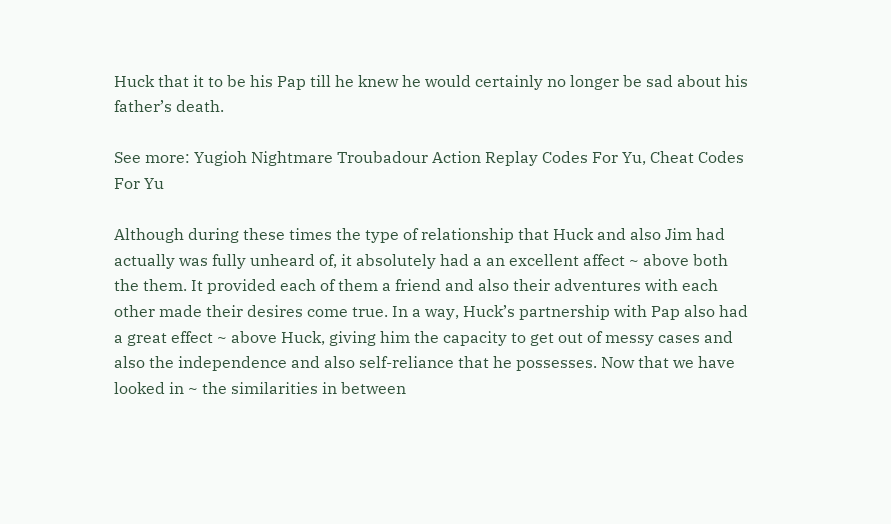Huck that it to be his Pap till he knew he would certainly no longer be sad about his father’s death.

See more: Yugioh Nightmare Troubadour Action Replay Codes For Yu, Cheat Codes For Yu

Although during these times the type of relationship that Huck and also Jim had actually was fully unheard of, it absolutely had a an excellent affect ~ above both the them. It provided each of them a friend and also their adventures with each other made their desires come true. In a way, Huck’s partnership with Pap also had a great effect ~ above Huck, giving him the capacity to get out of messy cases and also the independence and also self-reliance that he possesses. Now that we have looked in ~ the similarities in between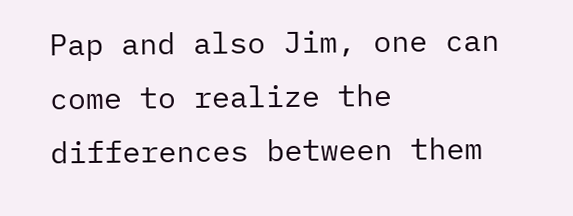Pap and also Jim, one can come to realize the differences between them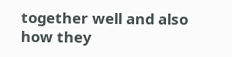together well and also how they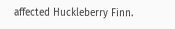affected Huckleberry Finn.